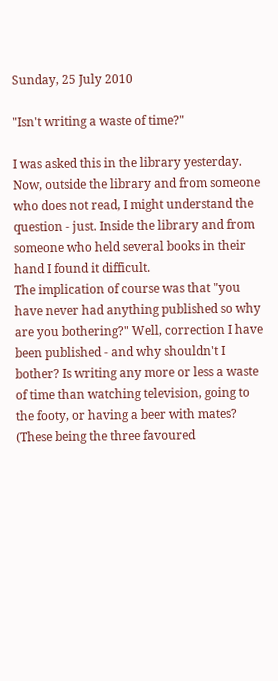Sunday, 25 July 2010

"Isn't writing a waste of time?"

I was asked this in the library yesterday. Now, outside the library and from someone who does not read, I might understand the question - just. Inside the library and from someone who held several books in their hand I found it difficult.
The implication of course was that "you have never had anything published so why are you bothering?" Well, correction I have been published - and why shouldn't I bother? Is writing any more or less a waste of time than watching television, going to the footy, or having a beer with mates? (These being the three favoured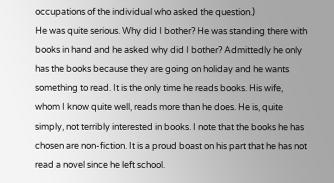occupations of the individual who asked the question.)
He was quite serious. Why did I bother? He was standing there with books in hand and he asked why did I bother? Admittedly he only has the books because they are going on holiday and he wants something to read. It is the only time he reads books. His wife, whom I know quite well, reads more than he does. He is, quite simply, not terribly interested in books. I note that the books he has chosen are non-fiction. It is a proud boast on his part that he has not read a novel since he left school.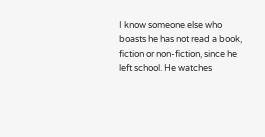I know someone else who boasts he has not read a book, fiction or non-fiction, since he left school. He watches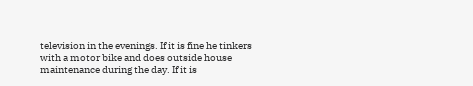television in the evenings. If it is fine he tinkers with a motor bike and does outside house maintenance during the day. If it is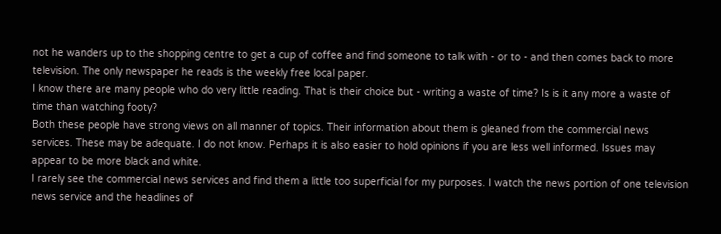not he wanders up to the shopping centre to get a cup of coffee and find someone to talk with - or to - and then comes back to more television. The only newspaper he reads is the weekly free local paper.
I know there are many people who do very little reading. That is their choice but - writing a waste of time? Is is it any more a waste of time than watching footy?
Both these people have strong views on all manner of topics. Their information about them is gleaned from the commercial news services. These may be adequate. I do not know. Perhaps it is also easier to hold opinions if you are less well informed. Issues may appear to be more black and white.
I rarely see the commercial news services and find them a little too superficial for my purposes. I watch the news portion of one television news service and the headlines of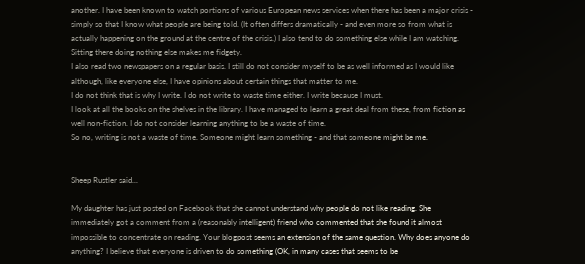another. I have been known to watch portions of various European news services when there has been a major crisis - simply so that I know what people are being told. (It often differs dramatically - and even more so from what is actually happening on the ground at the centre of the crisis.) I also tend to do something else while I am watching. Sitting there doing nothing else makes me fidgety.
I also read two newspapers on a regular basis. I still do not consider myself to be as well informed as I would like although, like everyone else, I have opinions about certain things that matter to me.
I do not think that is why I write. I do not write to waste time either. I write because I must.
I look at all the books on the shelves in the library. I have managed to learn a great deal from these, from fiction as well non-fiction. I do not consider learning anything to be a waste of time.
So no, writing is not a waste of time. Someone might learn something - and that someone might be me.


Sheep Rustler said...

My daughter has just posted on Facebook that she cannot understand why people do not like reading. She immediately got a comment from a (reasonably intelligent) friend who commented that she found it almost impossible to concentrate on reading. Your blogpost seems an extension of the same question. Why does anyone do anything? I believe that everyone is driven to do something (OK, in many cases that seems to be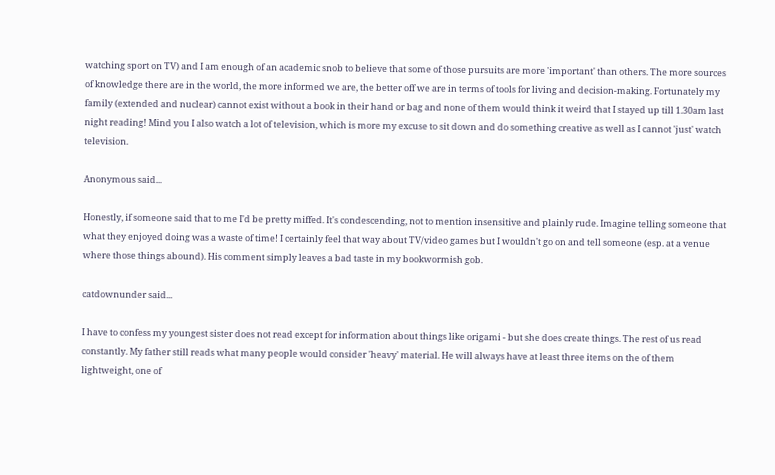watching sport on TV) and I am enough of an academic snob to believe that some of those pursuits are more 'important' than others. The more sources of knowledge there are in the world, the more informed we are, the better off we are in terms of tools for living and decision-making. Fortunately my family (extended and nuclear) cannot exist without a book in their hand or bag and none of them would think it weird that I stayed up till 1.30am last night reading! Mind you I also watch a lot of television, which is more my excuse to sit down and do something creative as well as I cannot 'just' watch television.

Anonymous said...

Honestly, if someone said that to me I'd be pretty miffed. It's condescending, not to mention insensitive and plainly rude. Imagine telling someone that what they enjoyed doing was a waste of time! I certainly feel that way about TV/video games but I wouldn't go on and tell someone (esp. at a venue where those things abound). His comment simply leaves a bad taste in my bookwormish gob.

catdownunder said...

I have to confess my youngest sister does not read except for information about things like origami - but she does create things. The rest of us read constantly. My father still reads what many people would consider 'heavy' material. He will always have at least three items on the of them lightweight, one of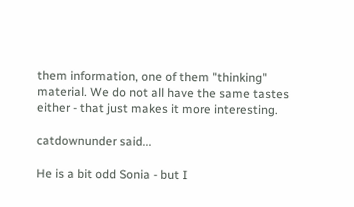them information, one of them "thinking" material. We do not all have the same tastes either - that just makes it more interesting.

catdownunder said...

He is a bit odd Sonia - but I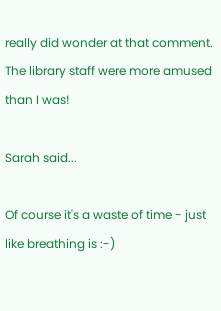really did wonder at that comment.
The library staff were more amused than I was!

Sarah said...

Of course it's a waste of time - just like breathing is :-)